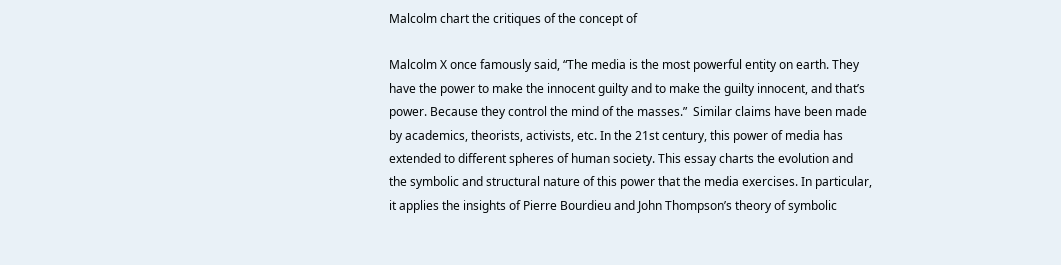Malcolm chart the critiques of the concept of

Malcolm X once famously said, “The media is the most powerful entity on earth. They have the power to make the innocent guilty and to make the guilty innocent, and that’s power. Because they control the mind of the masses.”  Similar claims have been made by academics, theorists, activists, etc. In the 21st century, this power of media has extended to different spheres of human society. This essay charts the evolution and the symbolic and structural nature of this power that the media exercises. In particular, it applies the insights of Pierre Bourdieu and John Thompson’s theory of symbolic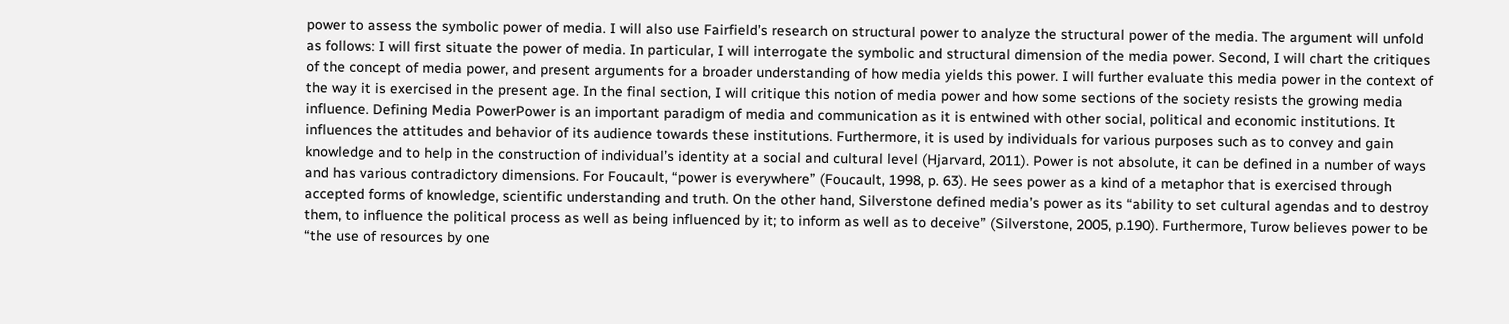power to assess the symbolic power of media. I will also use Fairfield’s research on structural power to analyze the structural power of the media. The argument will unfold as follows: I will first situate the power of media. In particular, I will interrogate the symbolic and structural dimension of the media power. Second, I will chart the critiques of the concept of media power, and present arguments for a broader understanding of how media yields this power. I will further evaluate this media power in the context of the way it is exercised in the present age. In the final section, I will critique this notion of media power and how some sections of the society resists the growing media influence. Defining Media PowerPower is an important paradigm of media and communication as it is entwined with other social, political and economic institutions. It influences the attitudes and behavior of its audience towards these institutions. Furthermore, it is used by individuals for various purposes such as to convey and gain knowledge and to help in the construction of individual’s identity at a social and cultural level (Hjarvard, 2011). Power is not absolute, it can be defined in a number of ways and has various contradictory dimensions. For Foucault, “power is everywhere” (Foucault, 1998, p. 63). He sees power as a kind of a metaphor that is exercised through accepted forms of knowledge, scientific understanding and truth. On the other hand, Silverstone defined media’s power as its “ability to set cultural agendas and to destroy them, to influence the political process as well as being influenced by it; to inform as well as to deceive” (Silverstone, 2005, p.190). Furthermore, Turow believes power to be “the use of resources by one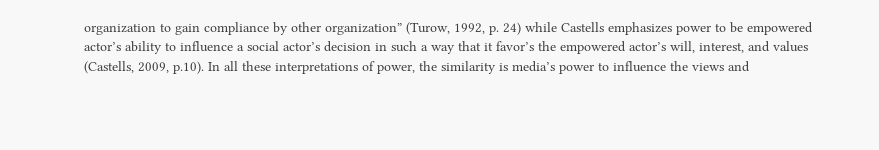organization to gain compliance by other organization” (Turow, 1992, p. 24) while Castells emphasizes power to be empowered actor’s ability to influence a social actor’s decision in such a way that it favor’s the empowered actor’s will, interest, and values (Castells, 2009, p.10). In all these interpretations of power, the similarity is media’s power to influence the views and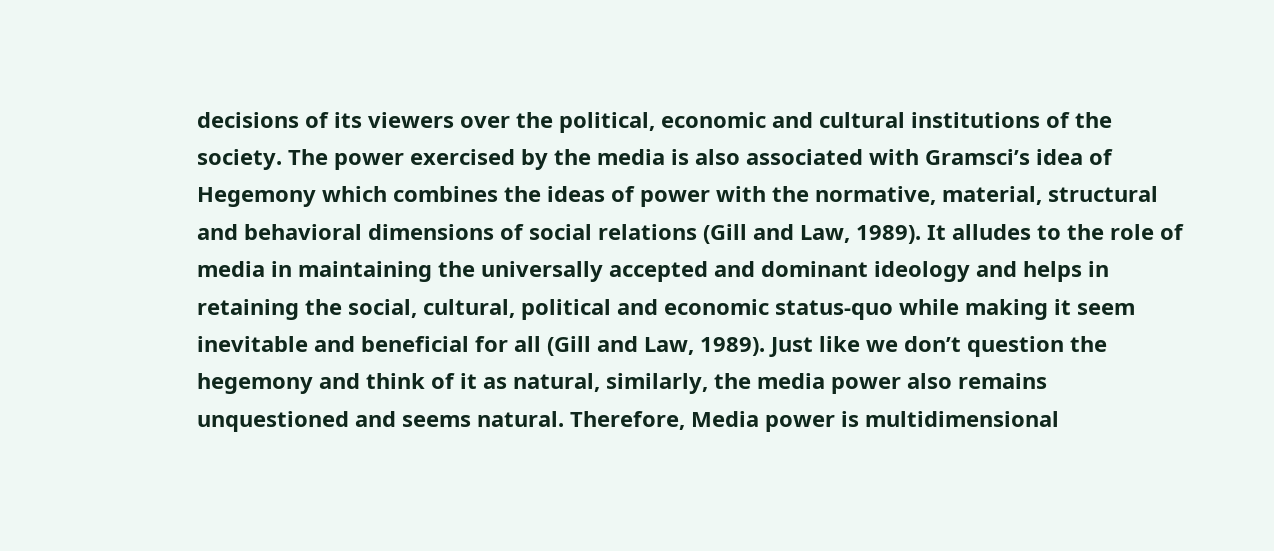decisions of its viewers over the political, economic and cultural institutions of the society. The power exercised by the media is also associated with Gramsci’s idea of Hegemony which combines the ideas of power with the normative, material, structural and behavioral dimensions of social relations (Gill and Law, 1989). It alludes to the role of media in maintaining the universally accepted and dominant ideology and helps in retaining the social, cultural, political and economic status-quo while making it seem inevitable and beneficial for all (Gill and Law, 1989). Just like we don’t question the hegemony and think of it as natural, similarly, the media power also remains unquestioned and seems natural. Therefore, Media power is multidimensional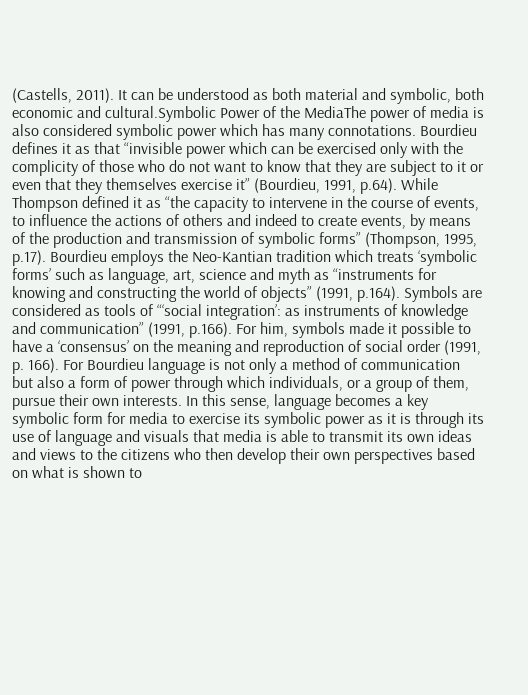(Castells, 2011). It can be understood as both material and symbolic, both economic and cultural.Symbolic Power of the MediaThe power of media is also considered symbolic power which has many connotations. Bourdieu defines it as that “invisible power which can be exercised only with the complicity of those who do not want to know that they are subject to it or even that they themselves exercise it” (Bourdieu, 1991, p.64). While Thompson defined it as “the capacity to intervene in the course of events, to influence the actions of others and indeed to create events, by means of the production and transmission of symbolic forms” (Thompson, 1995, p.17). Bourdieu employs the Neo-Kantian tradition which treats ‘symbolic forms’ such as language, art, science and myth as “instruments for knowing and constructing the world of objects” (1991, p.164). Symbols are considered as tools of “‘social integration’: as instruments of knowledge and communication” (1991, p.166). For him, symbols made it possible to have a ‘consensus’ on the meaning and reproduction of social order (1991, p. 166). For Bourdieu language is not only a method of communication but also a form of power through which individuals, or a group of them, pursue their own interests. In this sense, language becomes a key symbolic form for media to exercise its symbolic power as it is through its use of language and visuals that media is able to transmit its own ideas and views to the citizens who then develop their own perspectives based on what is shown to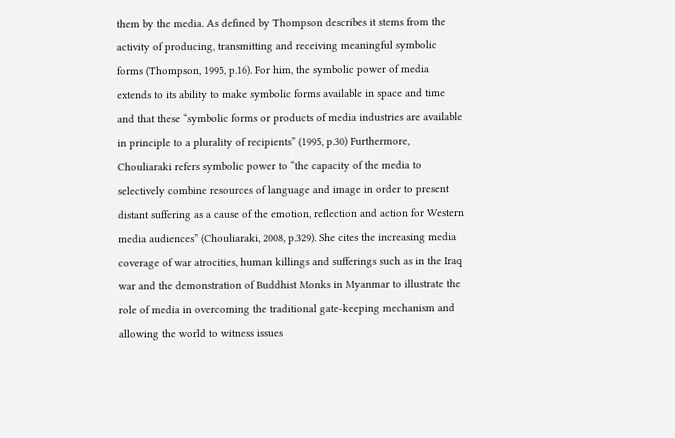them by the media. As defined by Thompson describes it stems from the activity of producing, transmitting and receiving meaningful symbolic forms (Thompson, 1995, p.16). For him, the symbolic power of media extends to its ability to make symbolic forms available in space and time and that these “symbolic forms or products of media industries are available in principle to a plurality of recipients” (1995, p.30) Furthermore, Chouliaraki refers symbolic power to “the capacity of the media to selectively combine resources of language and image in order to present distant suffering as a cause of the emotion, reflection and action for Western media audiences” (Chouliaraki, 2008, p.329). She cites the increasing media coverage of war atrocities, human killings and sufferings such as in the Iraq war and the demonstration of Buddhist Monks in Myanmar to illustrate the role of media in overcoming the traditional gate-keeping mechanism and allowing the world to witness issues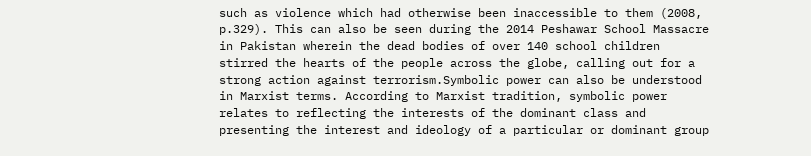such as violence which had otherwise been inaccessible to them (2008, p.329). This can also be seen during the 2014 Peshawar School Massacre in Pakistan wherein the dead bodies of over 140 school children stirred the hearts of the people across the globe, calling out for a strong action against terrorism.Symbolic power can also be understood in Marxist terms. According to Marxist tradition, symbolic power relates to reflecting the interests of the dominant class and presenting the interest and ideology of a particular or dominant group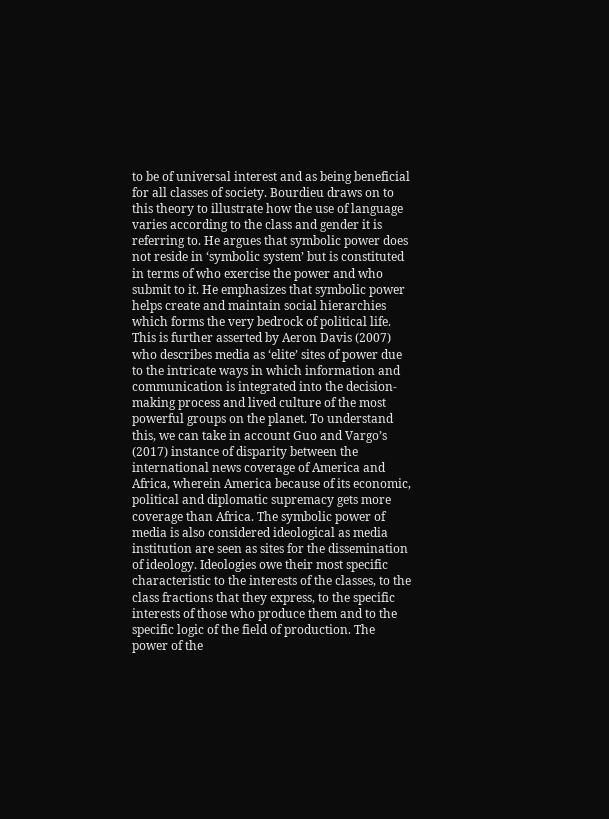to be of universal interest and as being beneficial for all classes of society. Bourdieu draws on to this theory to illustrate how the use of language varies according to the class and gender it is referring to. He argues that symbolic power does not reside in ‘symbolic system’ but is constituted in terms of who exercise the power and who submit to it. He emphasizes that symbolic power helps create and maintain social hierarchies which forms the very bedrock of political life. This is further asserted by Aeron Davis (2007) who describes media as ‘elite’ sites of power due to the intricate ways in which information and communication is integrated into the decision-making process and lived culture of the most powerful groups on the planet. To understand this, we can take in account Guo and Vargo’s (2017) instance of disparity between the international news coverage of America and Africa, wherein America because of its economic, political and diplomatic supremacy gets more coverage than Africa. The symbolic power of media is also considered ideological as media institution are seen as sites for the dissemination of ideology. Ideologies owe their most specific characteristic to the interests of the classes, to the class fractions that they express, to the specific interests of those who produce them and to the specific logic of the field of production. The power of the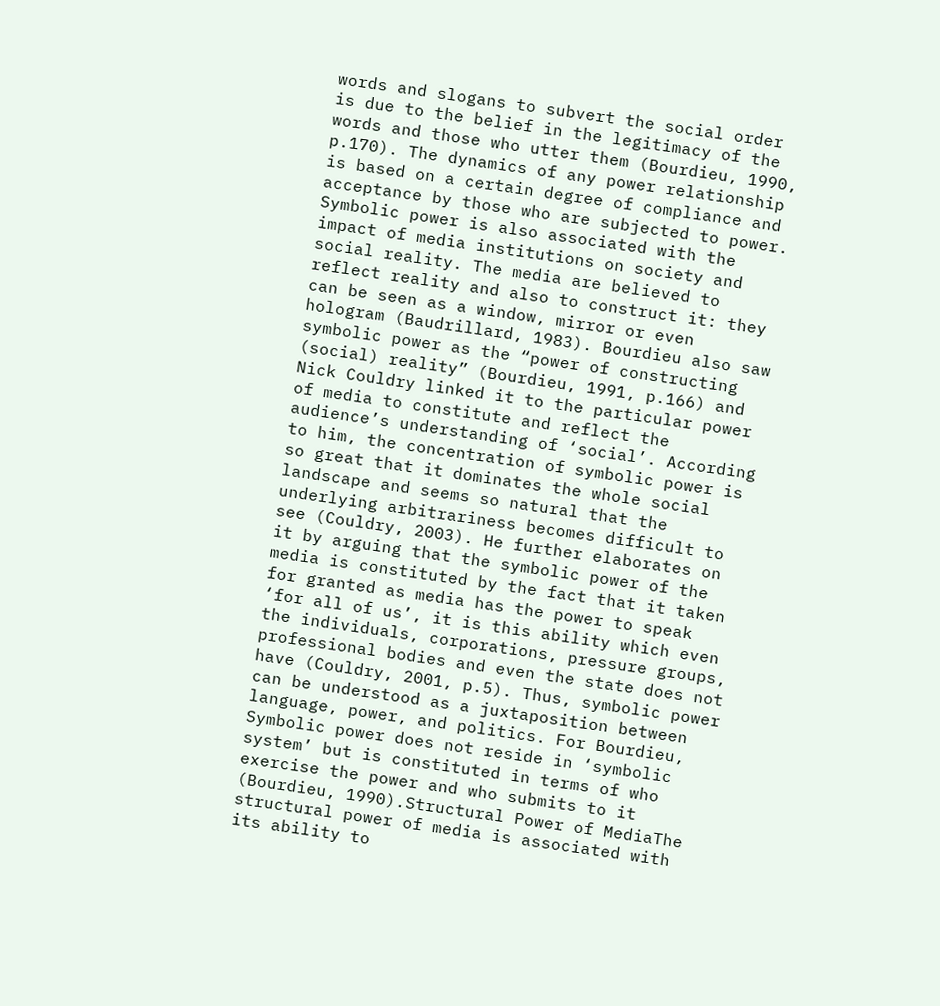words and slogans to subvert the social order is due to the belief in the legitimacy of the words and those who utter them (Bourdieu, 1990, p.170). The dynamics of any power relationship is based on a certain degree of compliance and acceptance by those who are subjected to power. Symbolic power is also associated with the impact of media institutions on society and social reality. The media are believed to reflect reality and also to construct it: they can be seen as a window, mirror or even hologram (Baudrillard, 1983). Bourdieu also saw symbolic power as the “power of constructing (social) reality” (Bourdieu, 1991, p.166) and Nick Couldry linked it to the particular power of media to constitute and reflect the audience’s understanding of ‘social’. According to him, the concentration of symbolic power is so great that it dominates the whole social landscape and seems so natural that the underlying arbitrariness becomes difficult to see (Couldry, 2003). He further elaborates on it by arguing that the symbolic power of the media is constituted by the fact that it taken for granted as media has the power to speak ‘for all of us’, it is this ability which even the individuals, corporations, pressure groups, professional bodies and even the state does not have (Couldry, 2001, p.5). Thus, symbolic power can be understood as a juxtaposition between language, power, and politics. For Bourdieu, Symbolic power does not reside in ‘symbolic system’ but is constituted in terms of who exercise the power and who submits to it (Bourdieu, 1990).Structural Power of MediaThe structural power of media is associated with its ability to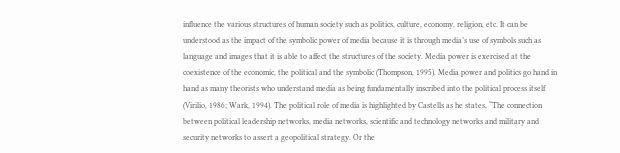influence the various structures of human society such as politics, culture, economy, religion, etc. It can be understood as the impact of the symbolic power of media because it is through media’s use of symbols such as language and images that it is able to affect the structures of the society. Media power is exercised at the coexistence of the economic, the political and the symbolic (Thompson, 1995). Media power and politics go hand in hand as many theorists who understand media as being fundamentally inscribed into the political process itself (Virilio, 1986; Wark, 1994). The political role of media is highlighted by Castells as he states, “The connection between political leadership networks, media networks, scientific and technology networks and military and security networks to assert a geopolitical strategy. Or the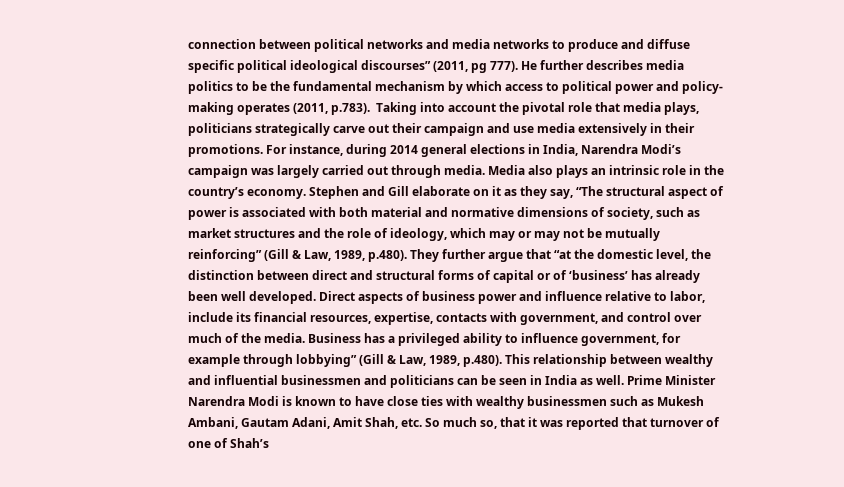connection between political networks and media networks to produce and diffuse specific political ideological discourses” (2011, pg 777). He further describes media politics to be the fundamental mechanism by which access to political power and policy-making operates (2011, p.783).  Taking into account the pivotal role that media plays, politicians strategically carve out their campaign and use media extensively in their promotions. For instance, during 2014 general elections in India, Narendra Modi’s campaign was largely carried out through media. Media also plays an intrinsic role in the country’s economy. Stephen and Gill elaborate on it as they say, “The structural aspect of power is associated with both material and normative dimensions of society, such as market structures and the role of ideology, which may or may not be mutually reinforcing” (Gill & Law, 1989, p.480). They further argue that “at the domestic level, the distinction between direct and structural forms of capital or of ‘business’ has already been well developed. Direct aspects of business power and influence relative to labor, include its financial resources, expertise, contacts with government, and control over much of the media. Business has a privileged ability to influence government, for example through lobbying” (Gill & Law, 1989, p.480). This relationship between wealthy and influential businessmen and politicians can be seen in India as well. Prime Minister Narendra Modi is known to have close ties with wealthy businessmen such as Mukesh Ambani, Gautam Adani, Amit Shah, etc. So much so, that it was reported that turnover of one of Shah’s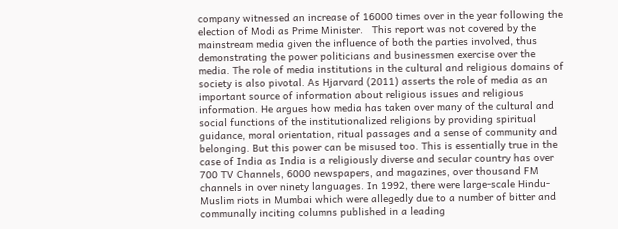company witnessed an increase of 16000 times over in the year following the election of Modi as Prime Minister.   This report was not covered by the mainstream media given the influence of both the parties involved, thus demonstrating the power politicians and businessmen exercise over the media. The role of media institutions in the cultural and religious domains of society is also pivotal. As Hjarvard (2011) asserts the role of media as an important source of information about religious issues and religious information. He argues how media has taken over many of the cultural and social functions of the institutionalized religions by providing spiritual guidance, moral orientation, ritual passages and a sense of community and belonging. But this power can be misused too. This is essentially true in the case of India as India is a religiously diverse and secular country has over 700 TV Channels, 6000 newspapers, and magazines, over thousand FM channels in over ninety languages. In 1992, there were large-scale Hindu-Muslim riots in Mumbai which were allegedly due to a number of bitter and communally inciting columns published in a leading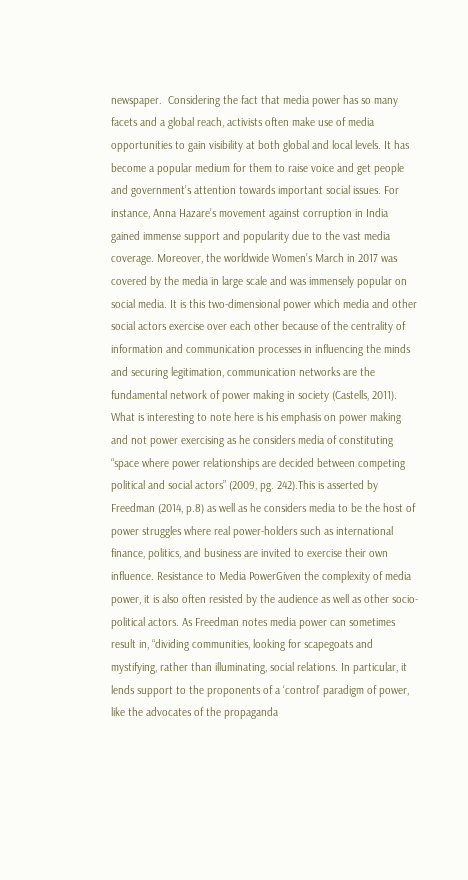newspaper.  Considering the fact that media power has so many facets and a global reach, activists often make use of media opportunities to gain visibility at both global and local levels. It has become a popular medium for them to raise voice and get people and government’s attention towards important social issues. For instance, Anna Hazare’s movement against corruption in India gained immense support and popularity due to the vast media coverage. Moreover, the worldwide Women’s March in 2017 was covered by the media in large scale and was immensely popular on social media. It is this two-dimensional power which media and other social actors exercise over each other because of the centrality of information and communication processes in influencing the minds and securing legitimation, communication networks are the fundamental network of power making in society (Castells, 2011). What is interesting to note here is his emphasis on power making and not power exercising as he considers media of constituting “space where power relationships are decided between competing political and social actors” (2009, pg. 242).This is asserted by Freedman (2014, p.8) as well as he considers media to be the host of power struggles where real power-holders such as international finance, politics, and business are invited to exercise their own influence. Resistance to Media PowerGiven the complexity of media power, it is also often resisted by the audience as well as other socio-political actors. As Freedman notes media power can sometimes result in, “dividing communities, looking for scapegoats and mystifying, rather than illuminating, social relations. In particular, it lends support to the proponents of a ‘control’ paradigm of power, like the advocates of the propaganda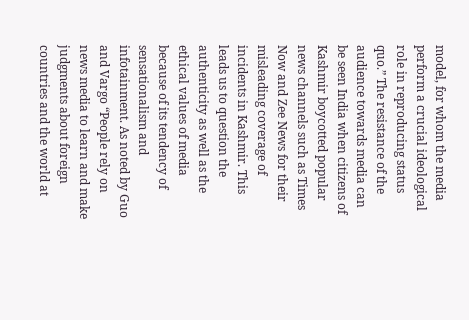model, for whom the media perform a crucial ideological role in reproducing status quo.” The resistance of the audience towards media can be seen India when citizens of Kashmir boycotted popular news channels such as Times Now and Zee News for their misleading coverage of incidents in Kashmir. This leads us to question the authenticity as well as the ethical values of media because of its tendency of sensationalism and infotainment. As noted by Guo and Vargo “People rely on news media to learn and make judgments about foreign countries and the world at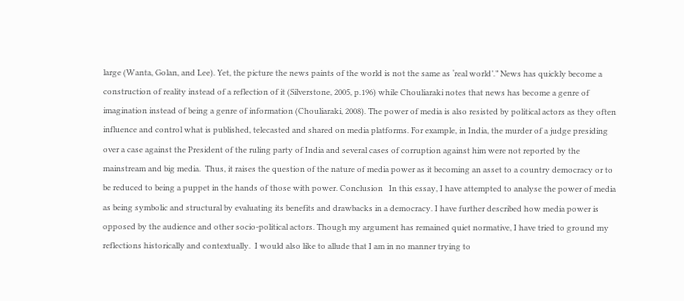large (Wanta, Golan, and Lee). Yet, the picture the news paints of the world is not the same as ‘real world’.” News has quickly become a construction of reality instead of a reflection of it (Silverstone, 2005, p.196) while Chouliaraki notes that news has become a genre of imagination instead of being a genre of information (Chouliaraki, 2008). The power of media is also resisted by political actors as they often influence and control what is published, telecasted and shared on media platforms. For example, in India, the murder of a judge presiding over a case against the President of the ruling party of India and several cases of corruption against him were not reported by the mainstream and big media.  Thus, it raises the question of the nature of media power as it becoming an asset to a country democracy or to be reduced to being a puppet in the hands of those with power. Conclusion   In this essay, I have attempted to analyse the power of media as being symbolic and structural by evaluating its benefits and drawbacks in a democracy. I have further described how media power is opposed by the audience and other socio-political actors. Though my argument has remained quiet normative, I have tried to ground my reflections historically and contextually.  I would also like to allude that I am in no manner trying to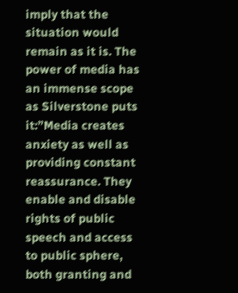imply that the situation would remain as it is. The power of media has an immense scope as Silverstone puts it:”Media creates anxiety as well as providing constant reassurance. They enable and disable rights of public speech and access to public sphere, both granting and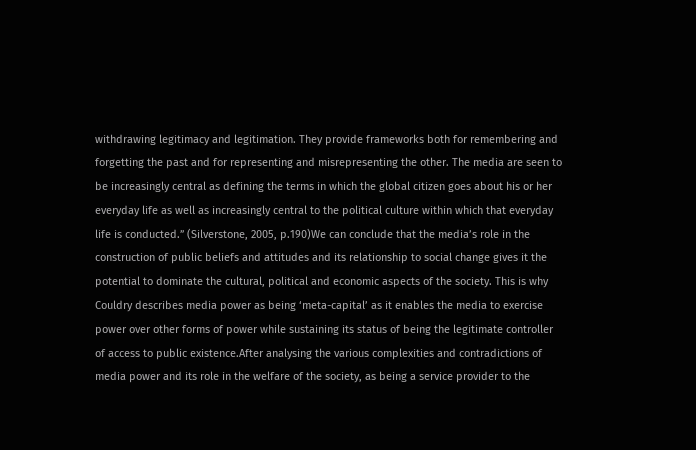withdrawing legitimacy and legitimation. They provide frameworks both for remembering and forgetting the past and for representing and misrepresenting the other. The media are seen to be increasingly central as defining the terms in which the global citizen goes about his or her everyday life as well as increasingly central to the political culture within which that everyday life is conducted.” (Silverstone, 2005, p.190)We can conclude that the media’s role in the construction of public beliefs and attitudes and its relationship to social change gives it the potential to dominate the cultural, political and economic aspects of the society. This is why Couldry describes media power as being ‘meta-capital’ as it enables the media to exercise power over other forms of power while sustaining its status of being the legitimate controller of access to public existence.After analysing the various complexities and contradictions of media power and its role in the welfare of the society, as being a service provider to the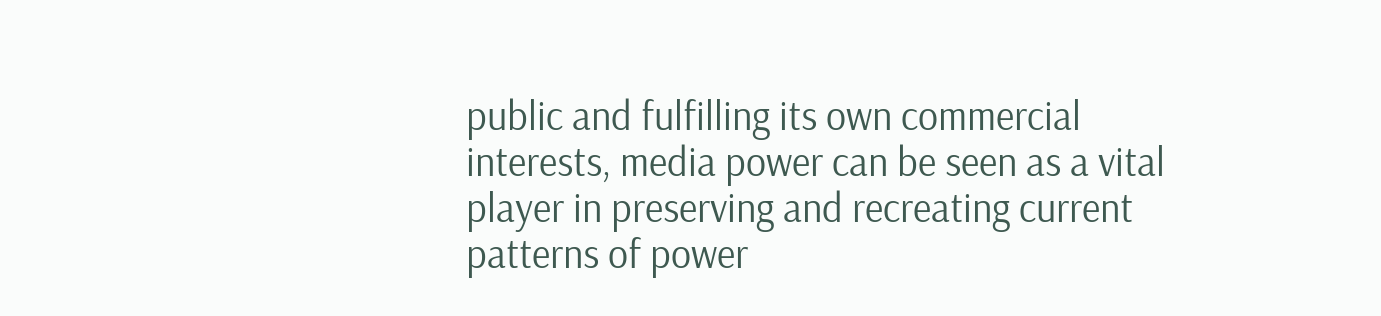public and fulfilling its own commercial interests, media power can be seen as a vital player in preserving and recreating current patterns of power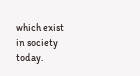which exist in society today.